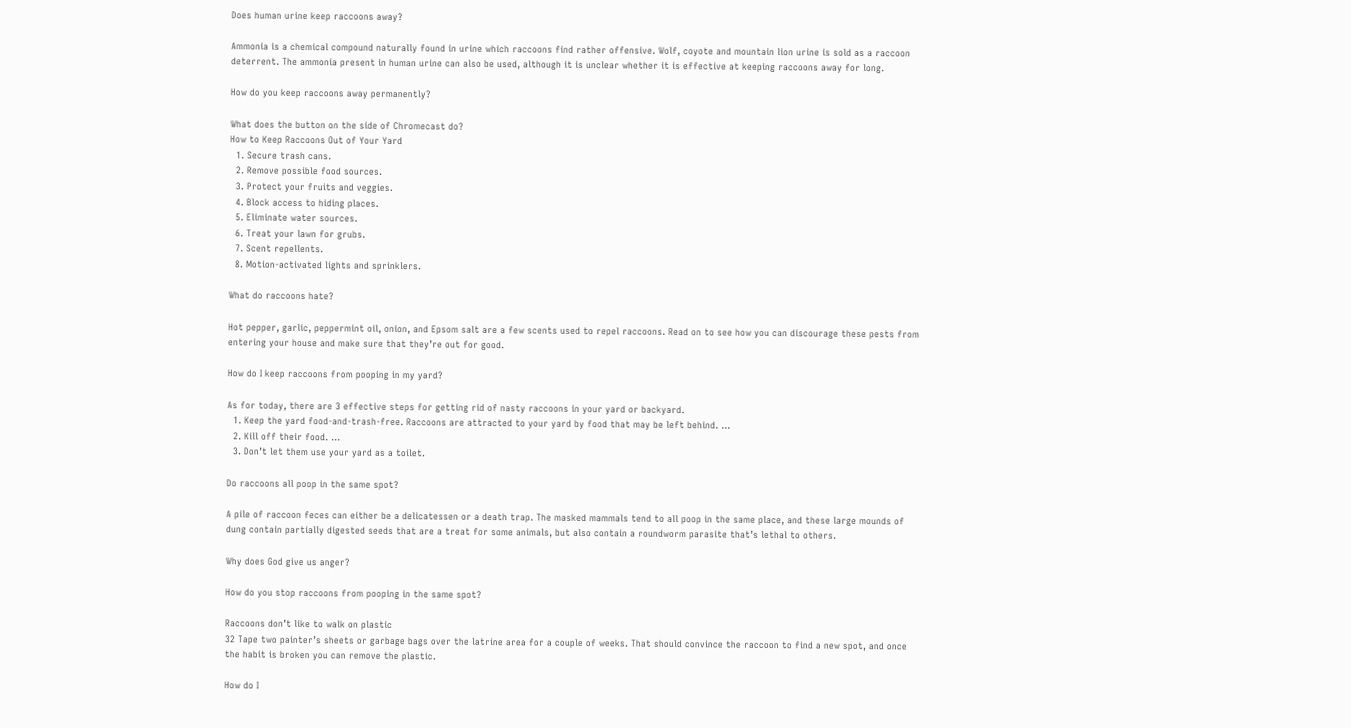Does human urine keep raccoons away?

Ammonia is a chemical compound naturally found in urine which raccoons find rather offensive. Wolf, coyote and mountain lion urine is sold as a raccoon deterrent. The ammonia present in human urine can also be used, although it is unclear whether it is effective at keeping raccoons away for long.

How do you keep raccoons away permanently?

What does the button on the side of Chromecast do?
How to Keep Raccoons Out of Your Yard
  1. Secure trash cans.
  2. Remove possible food sources.
  3. Protect your fruits and veggies.
  4. Block access to hiding places.
  5. Eliminate water sources.
  6. Treat your lawn for grubs.
  7. Scent repellents.
  8. Motion-activated lights and sprinklers.

What do raccoons hate?

Hot pepper, garlic, peppermint oil, onion, and Epsom salt are a few scents used to repel raccoons. Read on to see how you can discourage these pests from entering your house and make sure that they’re out for good.

How do I keep raccoons from pooping in my yard?

As for today, there are 3 effective steps for getting rid of nasty raccoons in your yard or backyard.
  1. Keep the yard food-and-trash-free. Raccoons are attracted to your yard by food that may be left behind. …
  2. Kill off their food. …
  3. Don’t let them use your yard as a toilet.

Do raccoons all poop in the same spot?

A pile of raccoon feces can either be a delicatessen or a death trap. The masked mammals tend to all poop in the same place, and these large mounds of dung contain partially digested seeds that are a treat for some animals, but also contain a roundworm parasite that’s lethal to others.

Why does God give us anger?

How do you stop raccoons from pooping in the same spot?

Raccoons don’t like to walk on plastic
32 Tape two painter’s sheets or garbage bags over the latrine area for a couple of weeks. That should convince the raccoon to find a new spot, and once the habit is broken you can remove the plastic.

How do I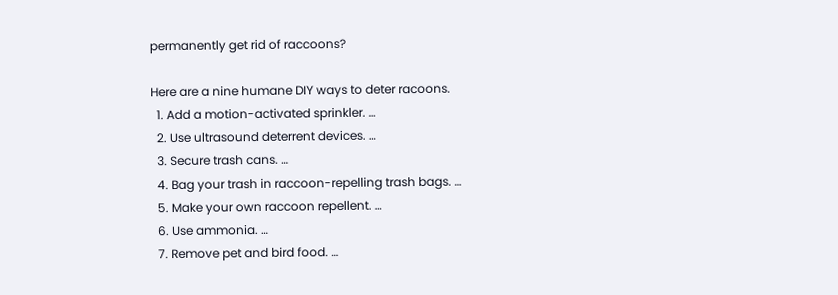permanently get rid of raccoons?

Here are a nine humane DIY ways to deter racoons.
  1. Add a motion-activated sprinkler. …
  2. Use ultrasound deterrent devices. …
  3. Secure trash cans. …
  4. Bag your trash in raccoon-repelling trash bags. …
  5. Make your own raccoon repellent. …
  6. Use ammonia. …
  7. Remove pet and bird food. …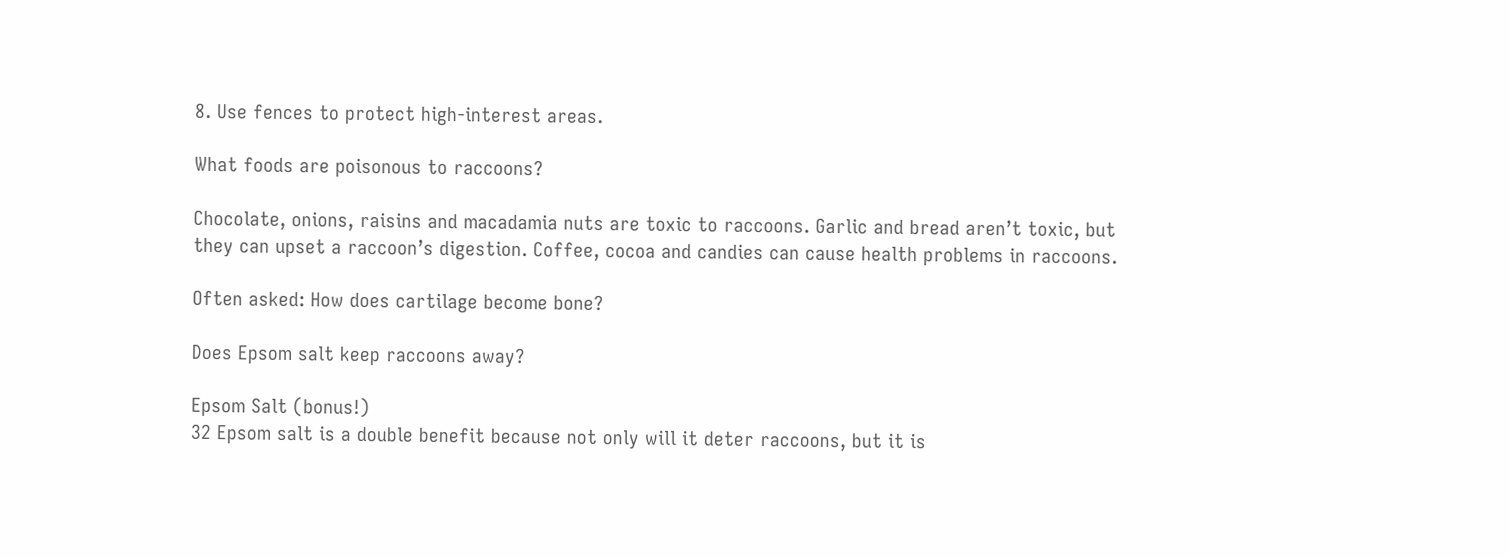8. Use fences to protect high-interest areas.

What foods are poisonous to raccoons?

Chocolate, onions, raisins and macadamia nuts are toxic to raccoons. Garlic and bread aren’t toxic, but they can upset a raccoon’s digestion. Coffee, cocoa and candies can cause health problems in raccoons.

Often asked: How does cartilage become bone?

Does Epsom salt keep raccoons away?

Epsom Salt (bonus!)
32 Epsom salt is a double benefit because not only will it deter raccoons, but it is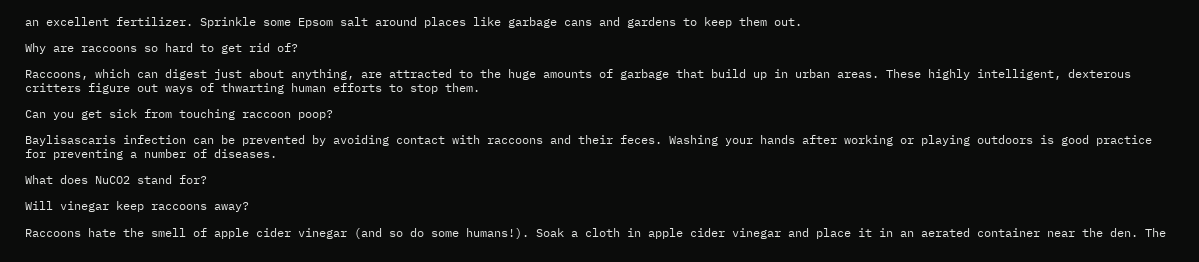an excellent fertilizer. Sprinkle some Epsom salt around places like garbage cans and gardens to keep them out.

Why are raccoons so hard to get rid of?

Raccoons, which can digest just about anything, are attracted to the huge amounts of garbage that build up in urban areas. These highly intelligent, dexterous critters figure out ways of thwarting human efforts to stop them.

Can you get sick from touching raccoon poop?

Baylisascaris infection can be prevented by avoiding contact with raccoons and their feces. Washing your hands after working or playing outdoors is good practice for preventing a number of diseases.

What does NuCO2 stand for?

Will vinegar keep raccoons away?

Raccoons hate the smell of apple cider vinegar (and so do some humans!). Soak a cloth in apple cider vinegar and place it in an aerated container near the den. The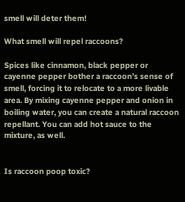smell will deter them!

What smell will repel raccoons?

Spices like cinnamon, black pepper or cayenne pepper bother a raccoon’s sense of smell, forcing it to relocate to a more livable area. By mixing cayenne pepper and onion in boiling water, you can create a natural raccoon repellant. You can add hot sauce to the mixture, as well.


Is raccoon poop toxic?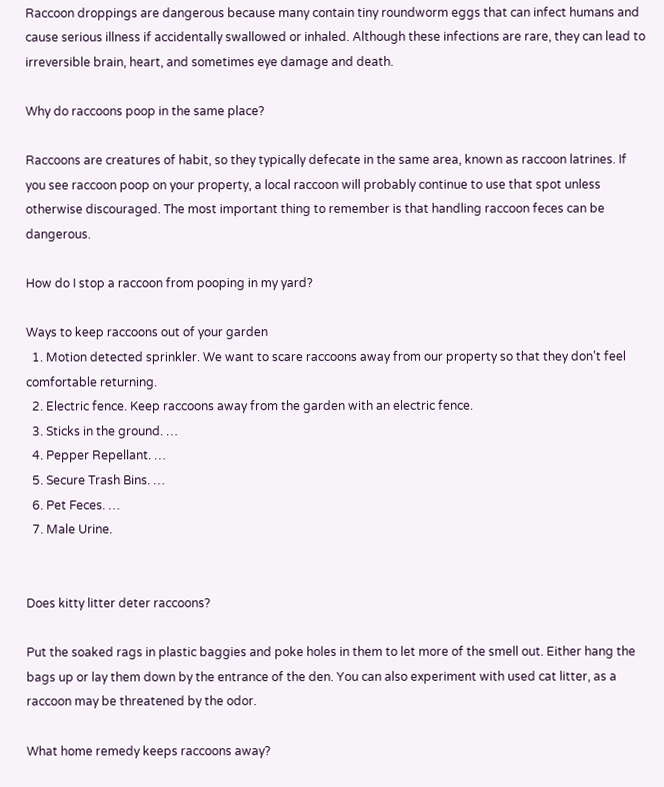Raccoon droppings are dangerous because many contain tiny roundworm eggs that can infect humans and cause serious illness if accidentally swallowed or inhaled. Although these infections are rare, they can lead to irreversible brain, heart, and sometimes eye damage and death.

Why do raccoons poop in the same place?

Raccoons are creatures of habit, so they typically defecate in the same area, known as raccoon latrines. If you see raccoon poop on your property, a local raccoon will probably continue to use that spot unless otherwise discouraged. The most important thing to remember is that handling raccoon feces can be dangerous.

How do I stop a raccoon from pooping in my yard?

Ways to keep raccoons out of your garden
  1. Motion detected sprinkler. We want to scare raccoons away from our property so that they don’t feel comfortable returning.
  2. Electric fence. Keep raccoons away from the garden with an electric fence.
  3. Sticks in the ground. …
  4. Pepper Repellant. …
  5. Secure Trash Bins. …
  6. Pet Feces. …
  7. Male Urine.


Does kitty litter deter raccoons?

Put the soaked rags in plastic baggies and poke holes in them to let more of the smell out. Either hang the bags up or lay them down by the entrance of the den. You can also experiment with used cat litter, as a raccoon may be threatened by the odor.

What home remedy keeps raccoons away?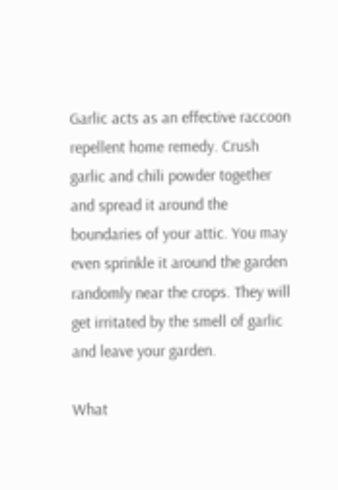Garlic acts as an effective raccoon repellent home remedy. Crush garlic and chili powder together and spread it around the boundaries of your attic. You may even sprinkle it around the garden randomly near the crops. They will get irritated by the smell of garlic and leave your garden.

What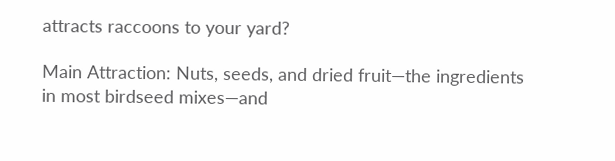attracts raccoons to your yard?

Main Attraction: Nuts, seeds, and dried fruit—the ingredients in most birdseed mixes—and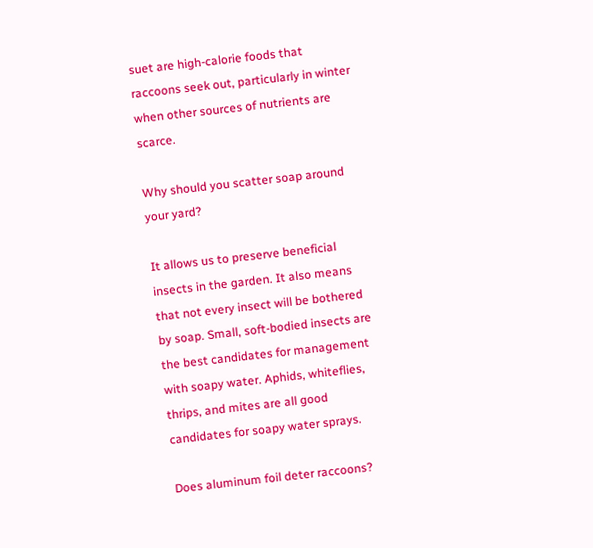suet are high-calorie foods that raccoons seek out, particularly in winter when other sources of nutrients are scarce.

Why should you scatter soap around your yard?

It allows us to preserve beneficial insects in the garden. It also means that not every insect will be bothered by soap. Small, soft-bodied insects are the best candidates for management with soapy water. Aphids, whiteflies, thrips, and mites are all good candidates for soapy water sprays.

Does aluminum foil deter raccoons?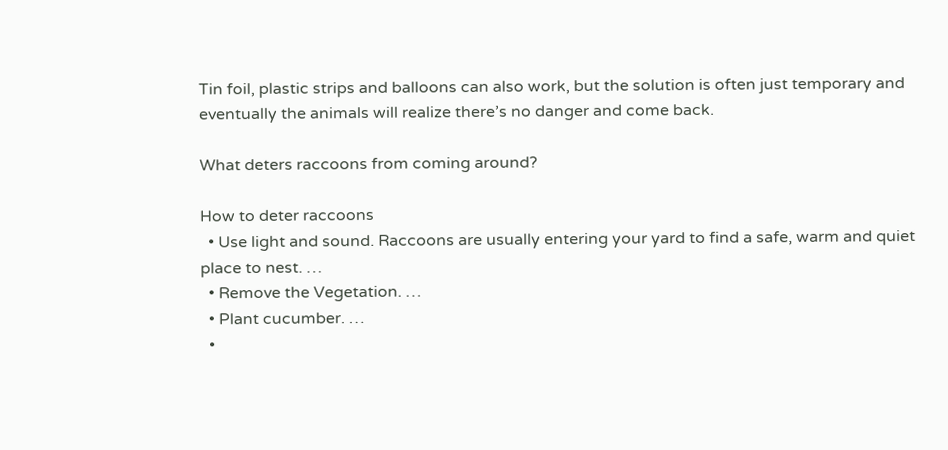Tin foil, plastic strips and balloons can also work, but the solution is often just temporary and eventually the animals will realize there’s no danger and come back.

What deters raccoons from coming around?

How to deter raccoons
  • Use light and sound. Raccoons are usually entering your yard to find a safe, warm and quiet place to nest. …
  • Remove the Vegetation. …
  • Plant cucumber. …
  •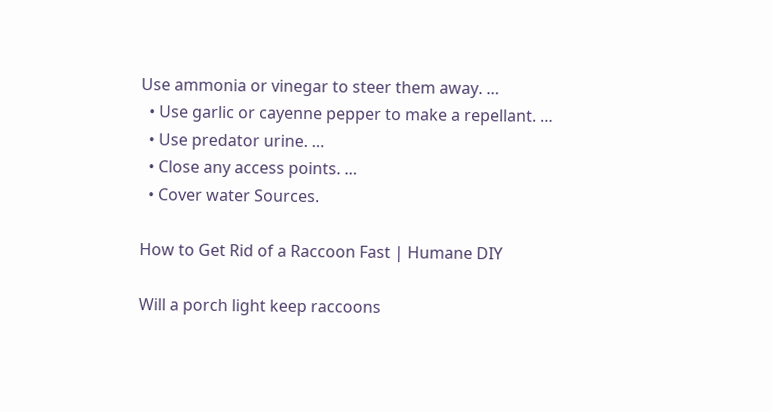Use ammonia or vinegar to steer them away. …
  • Use garlic or cayenne pepper to make a repellant. …
  • Use predator urine. …
  • Close any access points. …
  • Cover water Sources.

How to Get Rid of a Raccoon Fast | Humane DIY

Will a porch light keep raccoons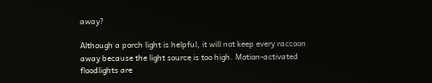away?

Although a porch light is helpful, it will not keep every raccoon away because the light source is too high. Motion-activated floodlights are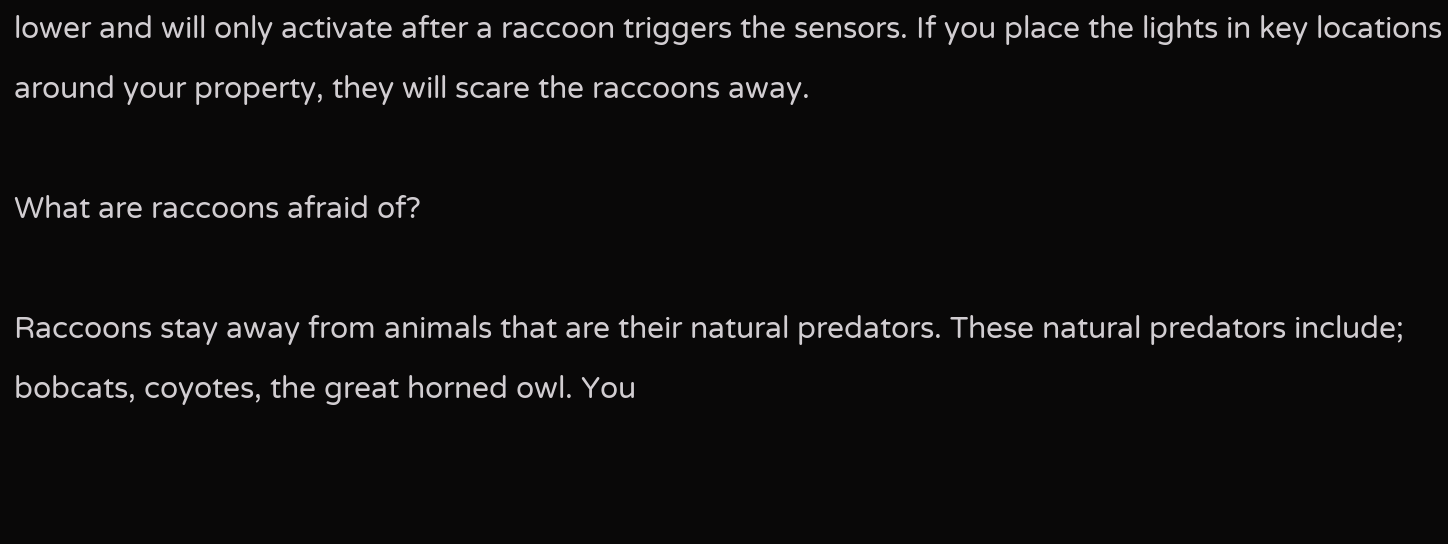lower and will only activate after a raccoon triggers the sensors. If you place the lights in key locations around your property, they will scare the raccoons away.

What are raccoons afraid of?

Raccoons stay away from animals that are their natural predators. These natural predators include; bobcats, coyotes, the great horned owl. You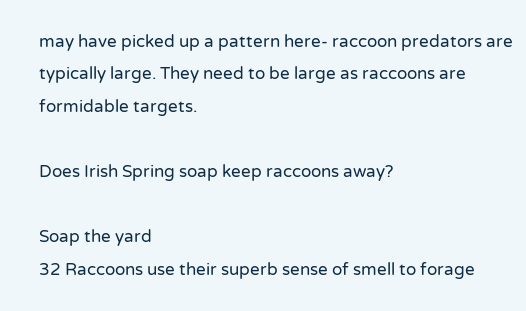may have picked up a pattern here- raccoon predators are typically large. They need to be large as raccoons are formidable targets.

Does Irish Spring soap keep raccoons away?

Soap the yard
32 Raccoons use their superb sense of smell to forage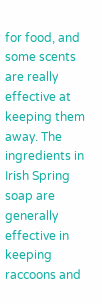for food, and some scents are really effective at keeping them away. The ingredients in Irish Spring soap are generally effective in keeping raccoons and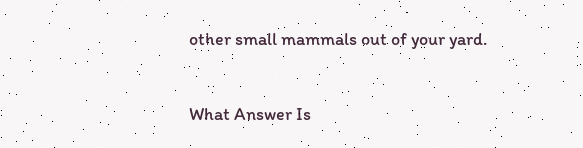other small mammals out of your yard.


What Answer Is